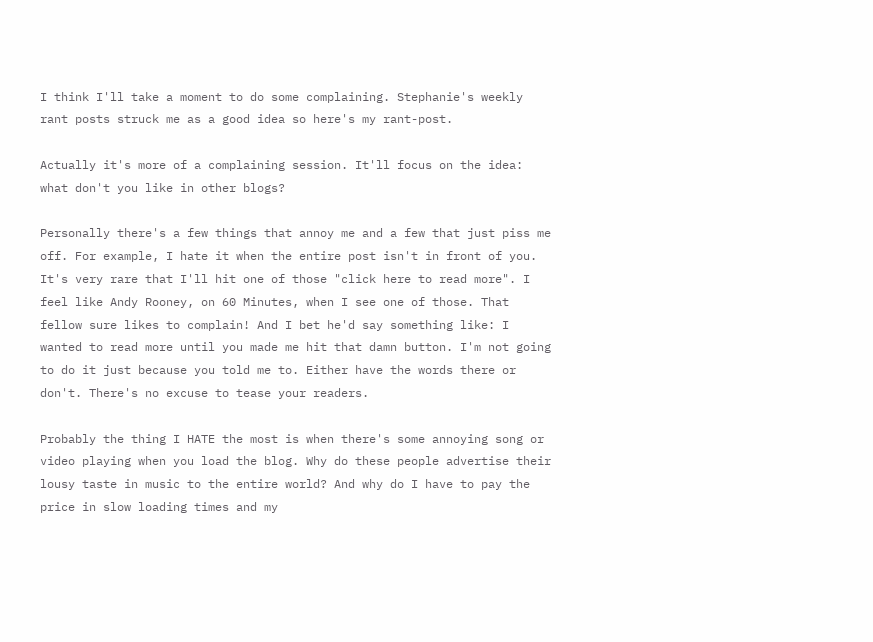I think I'll take a moment to do some complaining. Stephanie's weekly rant posts struck me as a good idea so here's my rant-post.

Actually it's more of a complaining session. It'll focus on the idea: what don't you like in other blogs?

Personally there's a few things that annoy me and a few that just piss me off. For example, I hate it when the entire post isn't in front of you. It's very rare that I'll hit one of those "click here to read more". I feel like Andy Rooney, on 60 Minutes, when I see one of those. That fellow sure likes to complain! And I bet he'd say something like: I wanted to read more until you made me hit that damn button. I'm not going to do it just because you told me to. Either have the words there or don't. There's no excuse to tease your readers.

Probably the thing I HATE the most is when there's some annoying song or video playing when you load the blog. Why do these people advertise their lousy taste in music to the entire world? And why do I have to pay the price in slow loading times and my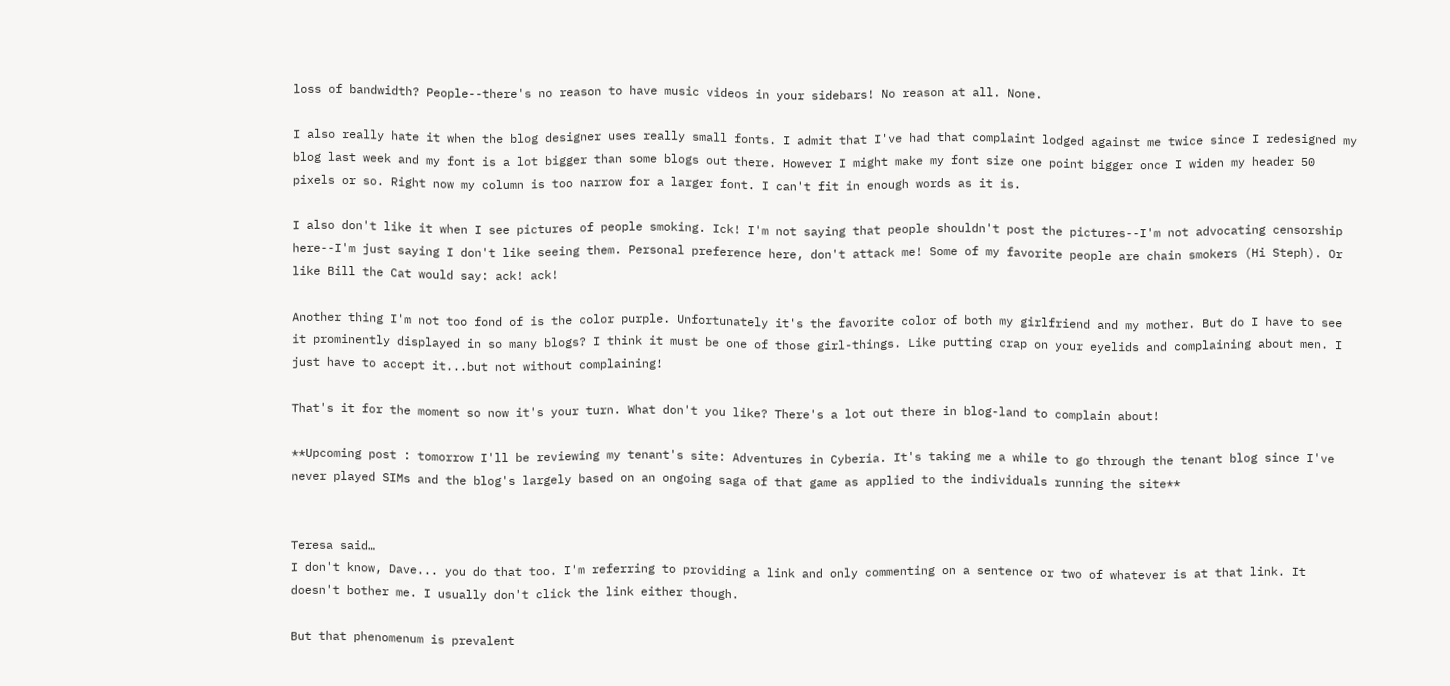loss of bandwidth? People--there's no reason to have music videos in your sidebars! No reason at all. None.

I also really hate it when the blog designer uses really small fonts. I admit that I've had that complaint lodged against me twice since I redesigned my blog last week and my font is a lot bigger than some blogs out there. However I might make my font size one point bigger once I widen my header 50 pixels or so. Right now my column is too narrow for a larger font. I can't fit in enough words as it is.

I also don't like it when I see pictures of people smoking. Ick! I'm not saying that people shouldn't post the pictures--I'm not advocating censorship here--I'm just saying I don't like seeing them. Personal preference here, don't attack me! Some of my favorite people are chain smokers (Hi Steph). Or like Bill the Cat would say: ack! ack!

Another thing I'm not too fond of is the color purple. Unfortunately it's the favorite color of both my girlfriend and my mother. But do I have to see it prominently displayed in so many blogs? I think it must be one of those girl-things. Like putting crap on your eyelids and complaining about men. I just have to accept it...but not without complaining!

That's it for the moment so now it's your turn. What don't you like? There's a lot out there in blog-land to complain about!

**Upcoming post : tomorrow I'll be reviewing my tenant's site: Adventures in Cyberia. It's taking me a while to go through the tenant blog since I've never played SIMs and the blog's largely based on an ongoing saga of that game as applied to the individuals running the site**


Teresa said…
I don't know, Dave... you do that too. I'm referring to providing a link and only commenting on a sentence or two of whatever is at that link. It doesn't bother me. I usually don't click the link either though.

But that phenomenum is prevalent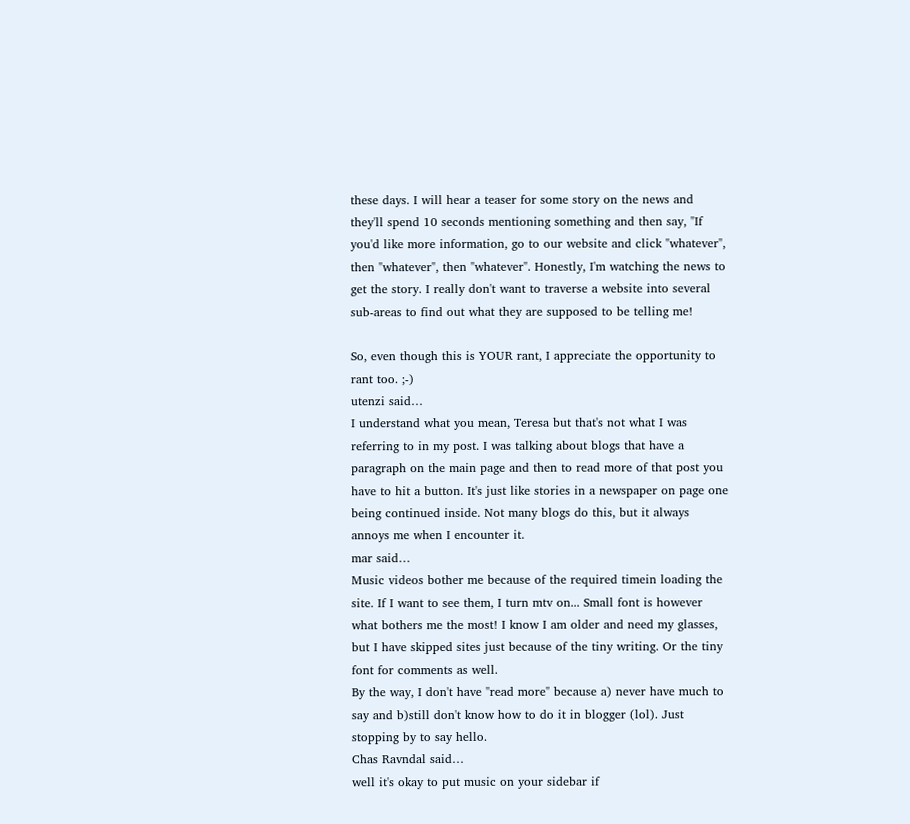these days. I will hear a teaser for some story on the news and they'll spend 10 seconds mentioning something and then say, "If you'd like more information, go to our website and click "whatever", then "whatever", then "whatever". Honestly, I'm watching the news to get the story. I really don't want to traverse a website into several sub-areas to find out what they are supposed to be telling me!

So, even though this is YOUR rant, I appreciate the opportunity to rant too. ;-)
utenzi said…
I understand what you mean, Teresa but that's not what I was referring to in my post. I was talking about blogs that have a paragraph on the main page and then to read more of that post you have to hit a button. It's just like stories in a newspaper on page one being continued inside. Not many blogs do this, but it always annoys me when I encounter it.
mar said…
Music videos bother me because of the required timein loading the site. If I want to see them, I turn mtv on... Small font is however what bothers me the most! I know I am older and need my glasses, but I have skipped sites just because of the tiny writing. Or the tiny font for comments as well.
By the way, I don't have "read more" because a) never have much to say and b)still don't know how to do it in blogger (lol). Just stopping by to say hello.
Chas Ravndal said…
well it's okay to put music on your sidebar if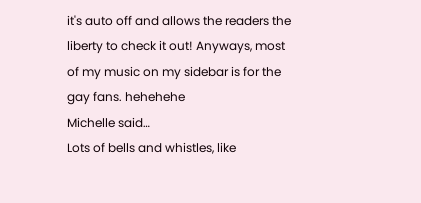it's auto off and allows the readers the liberty to check it out! Anyways, most of my music on my sidebar is for the gay fans. hehehehe
Michelle said…
Lots of bells and whistles, like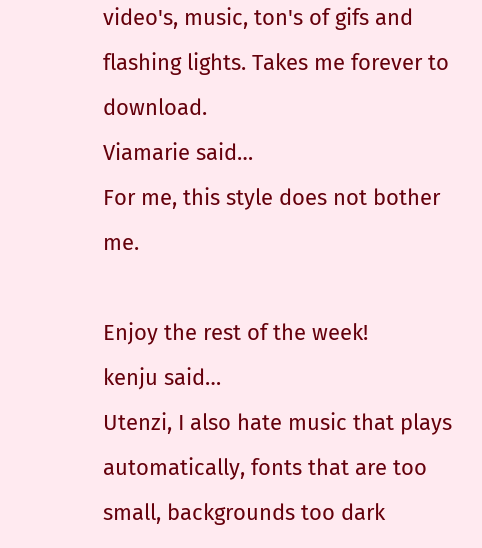video's, music, ton's of gifs and flashing lights. Takes me forever to download.
Viamarie said…
For me, this style does not bother me.

Enjoy the rest of the week!
kenju said…
Utenzi, I also hate music that plays automatically, fonts that are too small, backgrounds too dark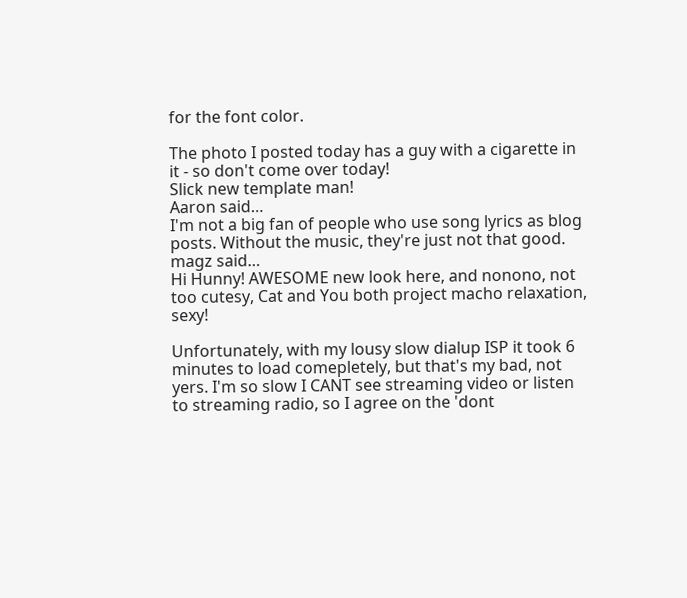for the font color.

The photo I posted today has a guy with a cigarette in it - so don't come over today!
Slick new template man!
Aaron said…
I'm not a big fan of people who use song lyrics as blog posts. Without the music, they're just not that good.
magz said…
Hi Hunny! AWESOME new look here, and nonono, not too cutesy, Cat and You both project macho relaxation, sexy!

Unfortunately, with my lousy slow dialup ISP it took 6 minutes to load comepletely, but that's my bad, not yers. I'm so slow I CANT see streaming video or listen to streaming radio, so I agree on the 'dont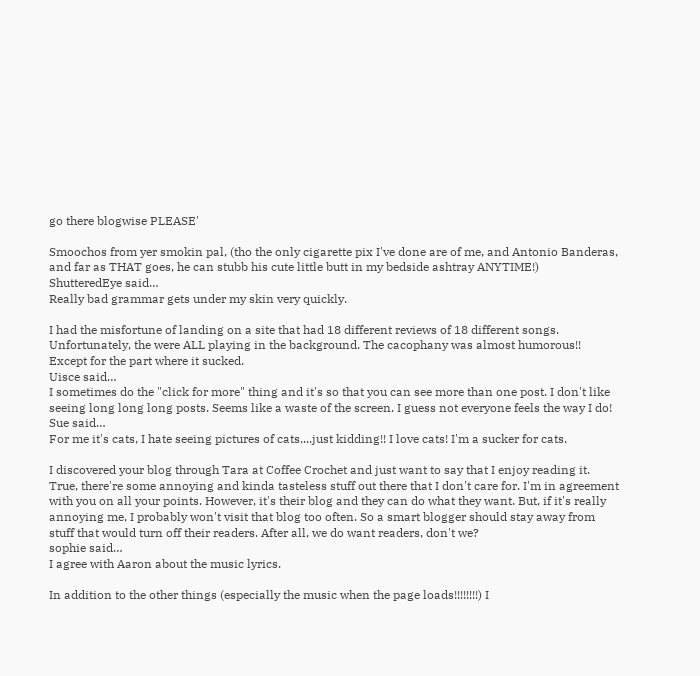go there blogwise PLEASE'

Smoochos from yer smokin pal, (tho the only cigarette pix I've done are of me, and Antonio Banderas, and far as THAT goes, he can stubb his cute little butt in my bedside ashtray ANYTIME!)
ShutteredEye said…
Really bad grammar gets under my skin very quickly.

I had the misfortune of landing on a site that had 18 different reviews of 18 different songs. Unfortunately, the were ALL playing in the background. The cacophany was almost humorous!! Except for the part where it sucked.
Uisce said…
I sometimes do the "click for more" thing and it's so that you can see more than one post. I don't like seeing long long long posts. Seems like a waste of the screen. I guess not everyone feels the way I do!
Sue said…
For me it's cats, I hate seeing pictures of cats....just kidding!! I love cats! I'm a sucker for cats.

I discovered your blog through Tara at Coffee Crochet and just want to say that I enjoy reading it.
True, there're some annoying and kinda tasteless stuff out there that I don't care for. I'm in agreement with you on all your points. However, it's their blog and they can do what they want. But, if it's really annoying me, I probably won't visit that blog too often. So a smart blogger should stay away from stuff that would turn off their readers. After all, we do want readers, don't we?
sophie said…
I agree with Aaron about the music lyrics.

In addition to the other things (especially the music when the page loads!!!!!!!!) I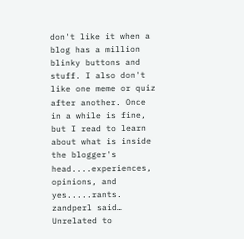don't like it when a blog has a million blinky buttons and stuff. I also don't like one meme or quiz after another. Once in a while is fine, but I read to learn about what is inside the blogger's head....experiences, opinions, and yes.....rants.
zandperl said…
Unrelated to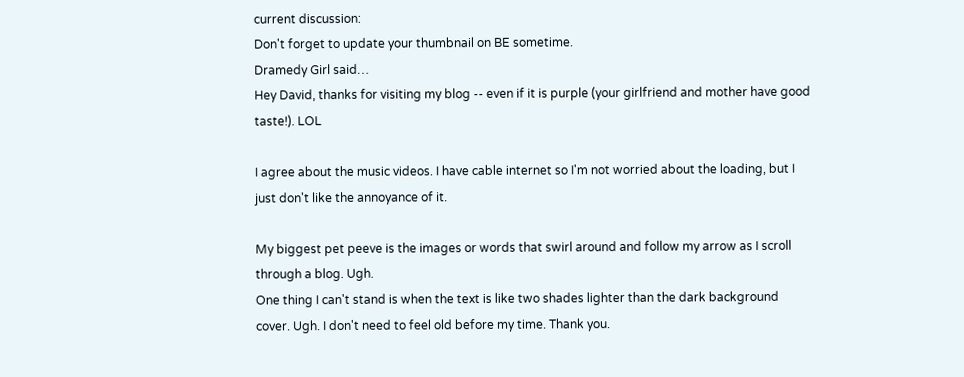current discussion:
Don't forget to update your thumbnail on BE sometime.
Dramedy Girl said…
Hey David, thanks for visiting my blog -- even if it is purple (your girlfriend and mother have good taste!). LOL

I agree about the music videos. I have cable internet so I'm not worried about the loading, but I just don't like the annoyance of it.

My biggest pet peeve is the images or words that swirl around and follow my arrow as I scroll through a blog. Ugh.
One thing I can't stand is when the text is like two shades lighter than the dark background cover. Ugh. I don't need to feel old before my time. Thank you.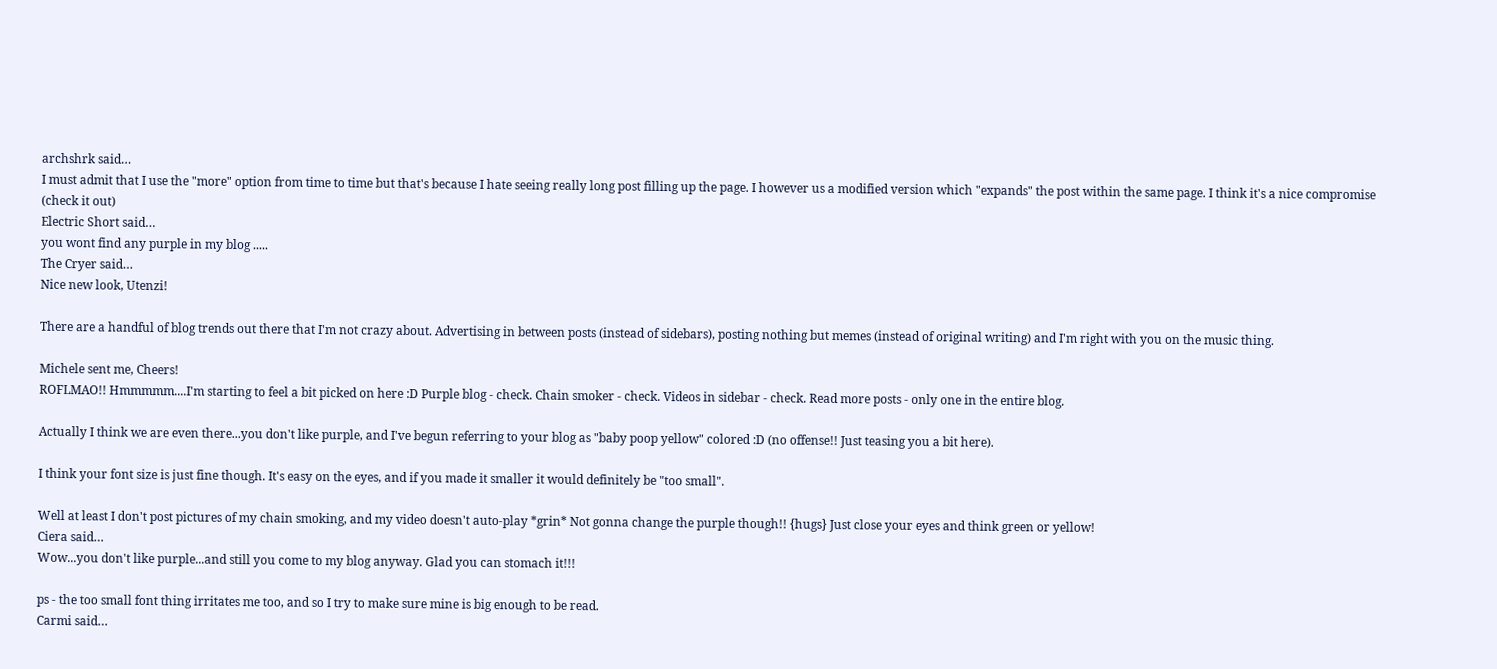archshrk said…
I must admit that I use the "more" option from time to time but that's because I hate seeing really long post filling up the page. I however us a modified version which "expands" the post within the same page. I think it's a nice compromise (check it out)
Electric Short said…
you wont find any purple in my blog .....
The Cryer said…
Nice new look, Utenzi!

There are a handful of blog trends out there that I'm not crazy about. Advertising in between posts (instead of sidebars), posting nothing but memes (instead of original writing) and I'm right with you on the music thing.

Michele sent me, Cheers!
ROFLMAO!! Hmmmmm....I'm starting to feel a bit picked on here :D Purple blog - check. Chain smoker - check. Videos in sidebar - check. Read more posts - only one in the entire blog.

Actually I think we are even there...you don't like purple, and I've begun referring to your blog as "baby poop yellow" colored :D (no offense!! Just teasing you a bit here).

I think your font size is just fine though. It's easy on the eyes, and if you made it smaller it would definitely be "too small".

Well at least I don't post pictures of my chain smoking, and my video doesn't auto-play *grin* Not gonna change the purple though!! {hugs} Just close your eyes and think green or yellow!
Ciera said…
Wow...you don't like purple...and still you come to my blog anyway. Glad you can stomach it!!!

ps - the too small font thing irritates me too, and so I try to make sure mine is big enough to be read.
Carmi said…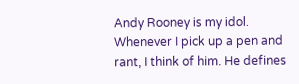Andy Rooney is my idol. Whenever I pick up a pen and rant, I think of him. He defines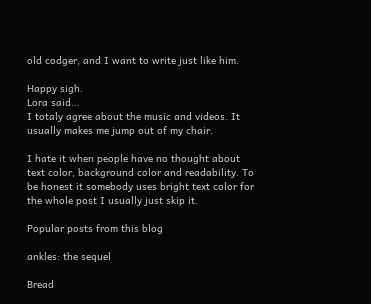old codger, and I want to write just like him.

Happy sigh.
Lora said…
I totaly agree about the music and videos. It usually makes me jump out of my chair.

I hate it when people have no thought about text color, background color and readability. To be honest it somebody uses bright text color for the whole post I usually just skip it.

Popular posts from this blog

ankles: the sequel

Bread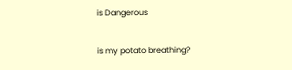is Dangerous

is my potato breathing?